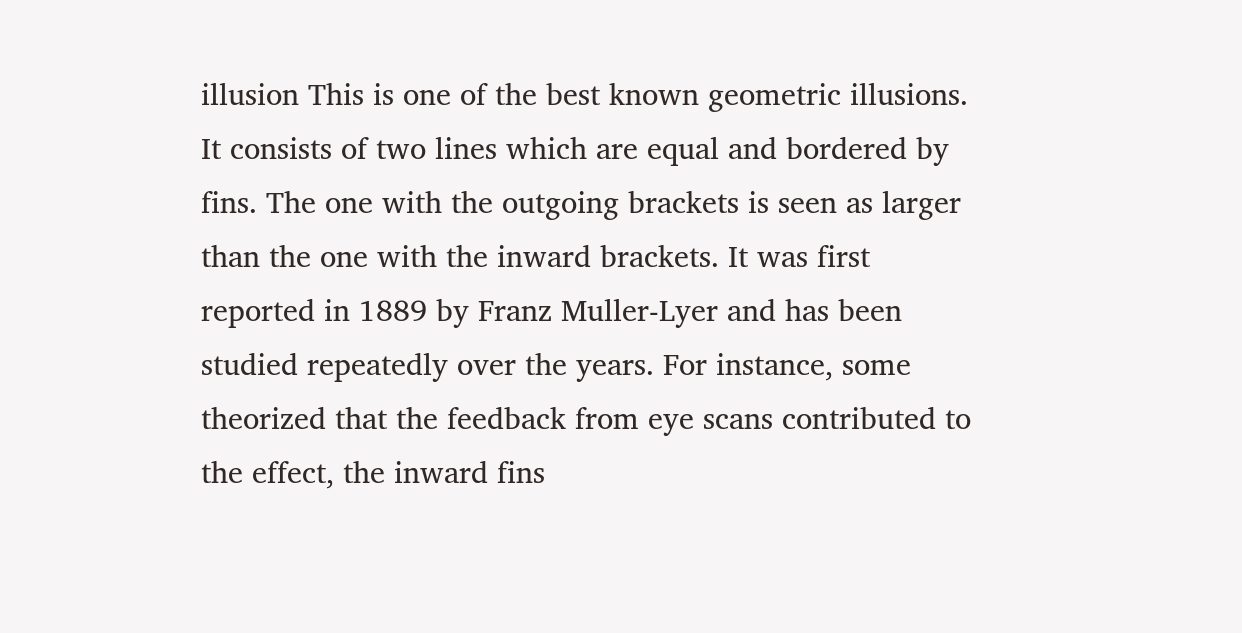illusion This is one of the best known geometric illusions. It consists of two lines which are equal and bordered by fins. The one with the outgoing brackets is seen as larger than the one with the inward brackets. It was first reported in 1889 by Franz Muller-Lyer and has been studied repeatedly over the years. For instance, some theorized that the feedback from eye scans contributed to the effect, the inward fins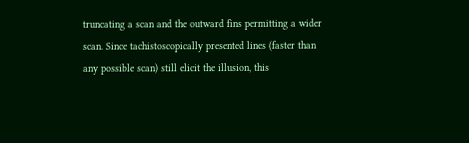truncating a scan and the outward fins permitting a wider scan. Since tachistoscopically presented lines (faster than any possible scan) still elicit the illusion, this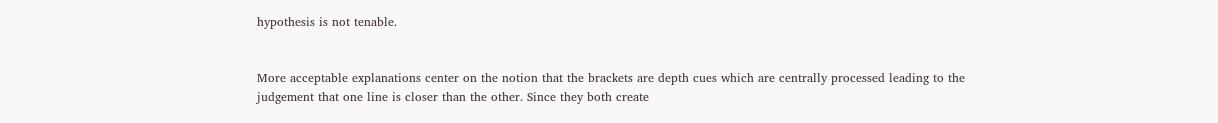hypothesis is not tenable.


More acceptable explanations center on the notion that the brackets are depth cues which are centrally processed leading to the judgement that one line is closer than the other. Since they both create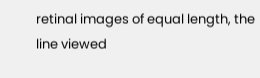retinal images of equal length, the line viewed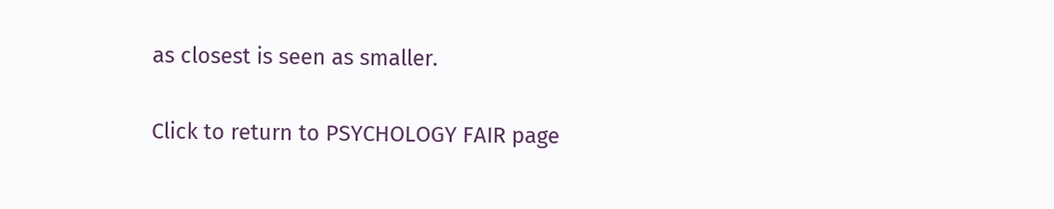as closest is seen as smaller.

Click to return to PSYCHOLOGY FAIR page